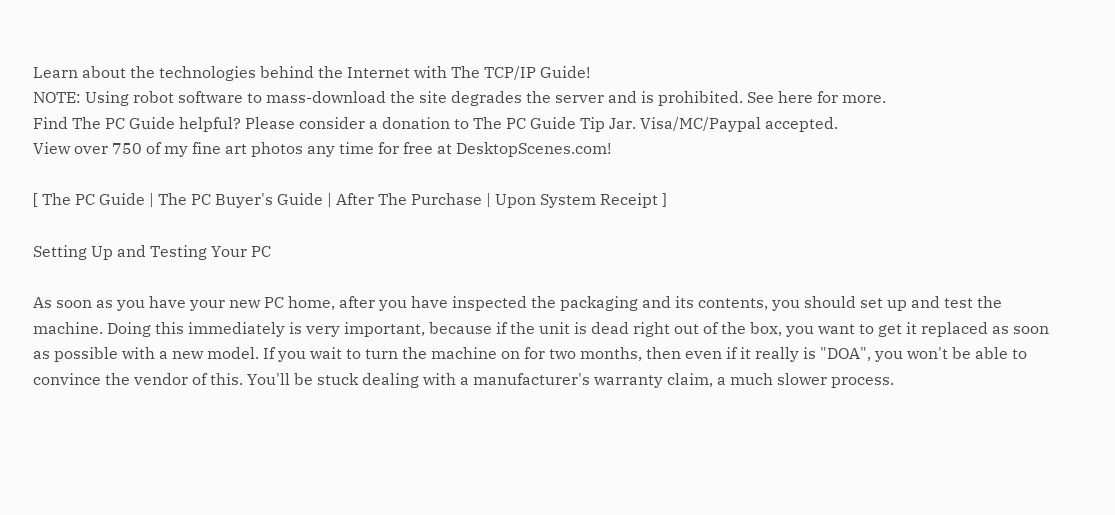Learn about the technologies behind the Internet with The TCP/IP Guide!
NOTE: Using robot software to mass-download the site degrades the server and is prohibited. See here for more.
Find The PC Guide helpful? Please consider a donation to The PC Guide Tip Jar. Visa/MC/Paypal accepted.
View over 750 of my fine art photos any time for free at DesktopScenes.com!

[ The PC Guide | The PC Buyer's Guide | After The Purchase | Upon System Receipt ]

Setting Up and Testing Your PC

As soon as you have your new PC home, after you have inspected the packaging and its contents, you should set up and test the machine. Doing this immediately is very important, because if the unit is dead right out of the box, you want to get it replaced as soon as possible with a new model. If you wait to turn the machine on for two months, then even if it really is "DOA", you won't be able to convince the vendor of this. You'll be stuck dealing with a manufacturer's warranty claim, a much slower process.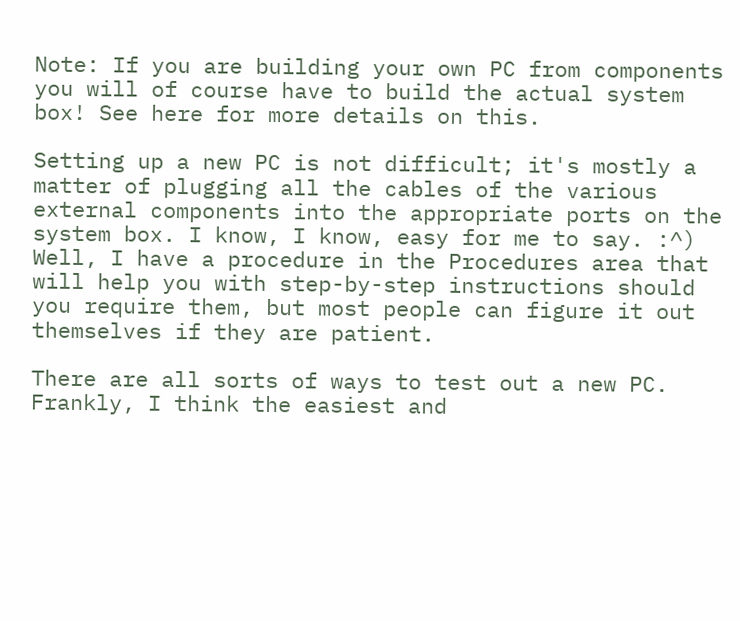Note: If you are building your own PC from components you will of course have to build the actual system box! See here for more details on this.

Setting up a new PC is not difficult; it's mostly a matter of plugging all the cables of the various external components into the appropriate ports on the system box. I know, I know, easy for me to say. :^) Well, I have a procedure in the Procedures area that will help you with step-by-step instructions should you require them, but most people can figure it out themselves if they are patient.

There are all sorts of ways to test out a new PC. Frankly, I think the easiest and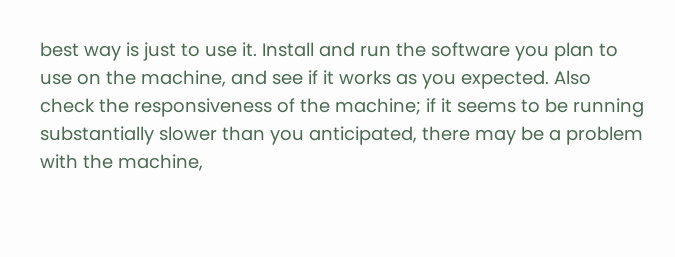best way is just to use it. Install and run the software you plan to use on the machine, and see if it works as you expected. Also check the responsiveness of the machine; if it seems to be running substantially slower than you anticipated, there may be a problem with the machine,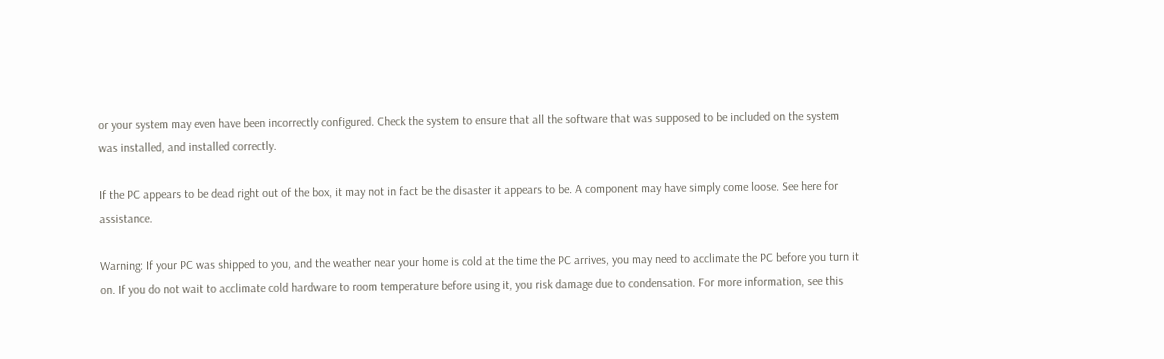or your system may even have been incorrectly configured. Check the system to ensure that all the software that was supposed to be included on the system was installed, and installed correctly.

If the PC appears to be dead right out of the box, it may not in fact be the disaster it appears to be. A component may have simply come loose. See here for assistance.

Warning: If your PC was shipped to you, and the weather near your home is cold at the time the PC arrives, you may need to acclimate the PC before you turn it on. If you do not wait to acclimate cold hardware to room temperature before using it, you risk damage due to condensation. For more information, see this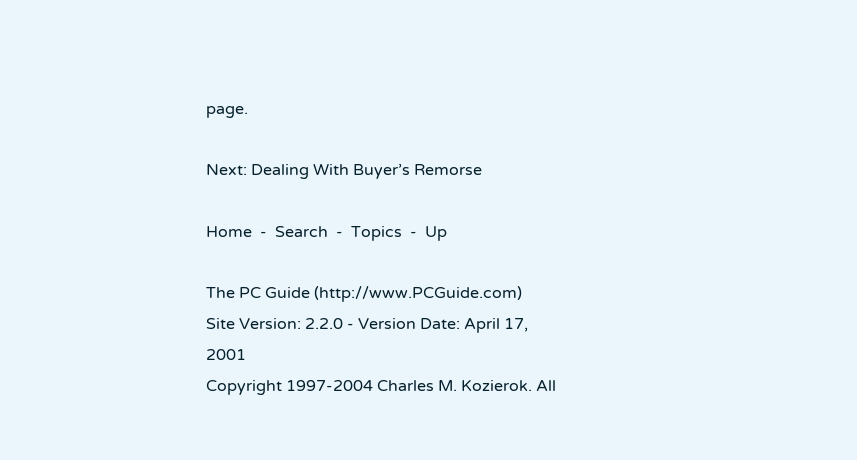page.

Next: Dealing With Buyer’s Remorse

Home  -  Search  -  Topics  -  Up

The PC Guide (http://www.PCGuide.com)
Site Version: 2.2.0 - Version Date: April 17, 2001
Copyright 1997-2004 Charles M. Kozierok. All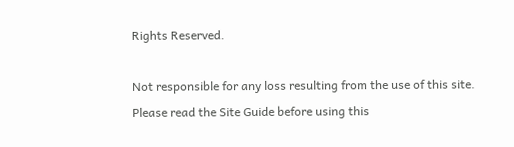Rights Reserved.

Not responsible for any loss resulting from the use of this site.
Please read the Site Guide before using this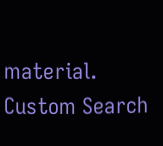material.
Custom Search